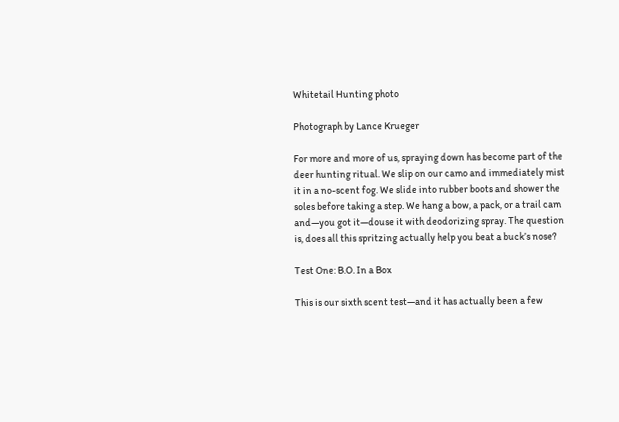Whitetail Hunting photo

Photograph by Lance Krueger

For more and more of us, spraying down has become part of the deer hunting ritual. We slip on our camo and immediately mist it in a no-scent fog. We slide into rubber boots and shower the soles before taking a step. We hang a bow, a pack, or a trail cam and—you got it—douse it with deodorizing spray. The question is, does all this spritzing actually help you beat a buck’s nose?

Test One: B.O. In a Box

This is our sixth scent test—and it has actually been a few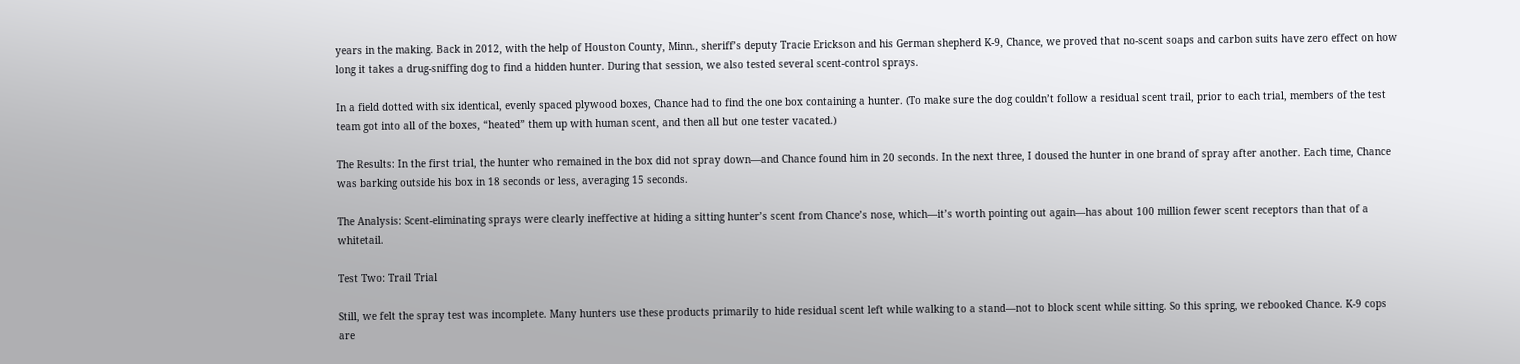years in the making. Back in 2012, with the help of Houston County, Minn., sheriff’s deputy Tracie Erickson and his German shepherd K-9, Chance, we proved that no-scent soaps and carbon suits have zero effect on how long it takes a drug-sniffing dog to find a hidden hunter. During that session, we also tested several scent-control sprays.

In a field dotted with six identical, evenly spaced plywood boxes, Chance had to find the one box containing a hunter. (To make sure the dog couldn’t follow a residual scent trail, prior to each trial, members of the test team got into all of the boxes, “heated” them up with human scent, and then all but one tester vacated.)

The Results: In the first trial, the hunter who remained in the box did not spray down—and Chance found him in 20 seconds. In the next three, I doused the hunter in one brand of spray after another. Each time, Chance was barking outside his box in 18 seconds or less, averaging 15 seconds.

The Analysis: Scent-eliminating sprays were clearly ineffective at hiding a sitting hunter’s scent from Chance’s nose, which—it’s worth pointing out again—has about 100 million fewer scent receptors than that of a whitetail.

Test Two: Trail Trial

Still, we felt the spray test was incomplete. Many hunters use these products primarily to hide residual scent left while walking to a stand—not to block scent while sitting. So this spring, we rebooked Chance. K-9 cops are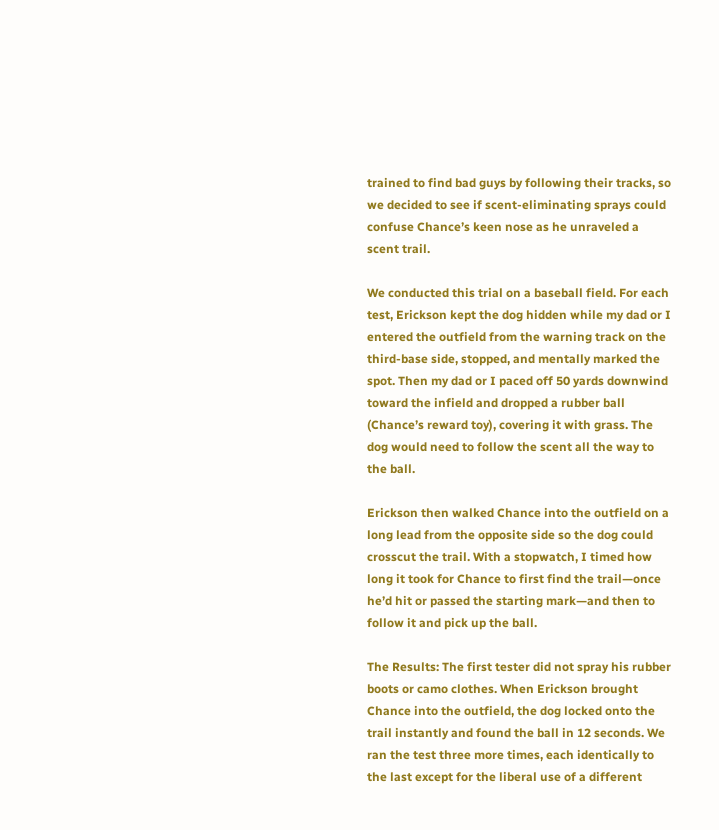trained to find bad guys by following their tracks, so we decided to see if scent-eliminating sprays could confuse Chance’s keen nose as he unraveled a scent trail.

We conducted this trial on a baseball field. For each test, Erickson kept the dog hidden while my dad or I entered the outfield from the warning track on the third-base side, stopped, and mentally marked the spot. Then my dad or I paced off 50 yards downwind toward the infield and dropped a rubber ball (Chance’s reward toy), covering it with grass. The dog would need to follow the scent all the way to the ball.

Erickson then walked Chance into the outfield on a long lead from the opposite side so the dog could crosscut the trail. With a stopwatch, I timed how long it took for Chance to first find the trail—once he’d hit or passed the starting mark—and then to follow it and pick up the ball.

The Results: The first tester did not spray his rubber boots or camo clothes. When Erickson brought Chance into the outfield, the dog locked onto the trail instantly and found the ball in 12 seconds. We ran the test three more times, each identically to the last except for the liberal use of a different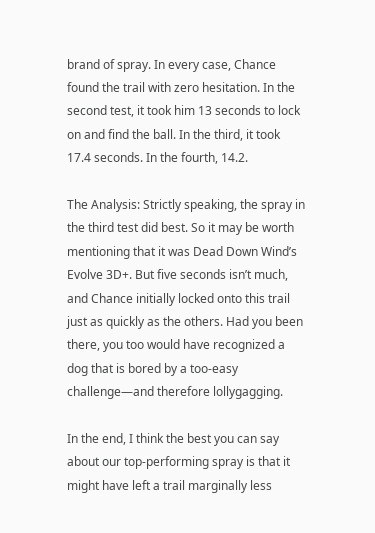brand of spray. In every case, Chance found the trail with zero hesitation. In the second test, it took him 13 seconds to lock on and find the ball. In the third, it took 17.4 seconds. In the fourth, 14.2.

The Analysis: Strictly speaking, the spray in the third test did best. So it may be worth mentioning that it was Dead Down Wind’s Evolve 3D+. But five seconds isn’t much, and Chance initially locked onto this trail just as quickly as the others. Had you been there, you too would have recognized a dog that is bored by a too-easy challenge—and therefore lollygagging.

In the end, I think the best you can say about our top-performing spray is that it might have left a trail marginally less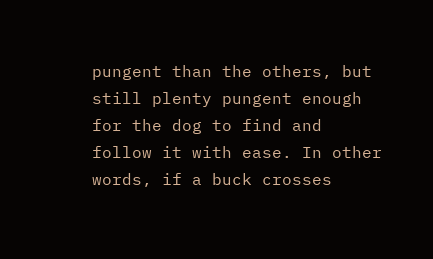pungent than the others, but still plenty pungent enough for the dog to find and follow it with ease. In other words, if a buck crosses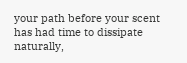your path before your scent has had time to dissipate naturally,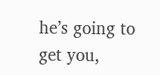he’s going to get you,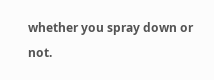whether you spray down or not.